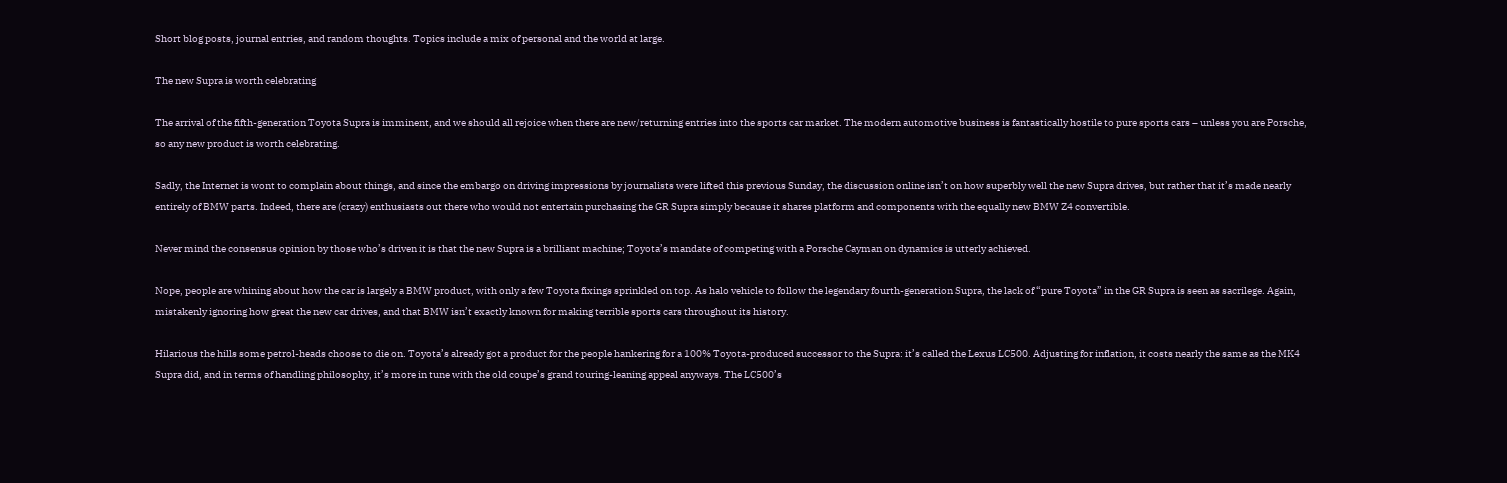Short blog posts, journal entries, and random thoughts. Topics include a mix of personal and the world at large.

The new Supra is worth celebrating

The arrival of the fifth-generation Toyota Supra is imminent, and we should all rejoice when there are new/returning entries into the sports car market. The modern automotive business is fantastically hostile to pure sports cars – unless you are Porsche, so any new product is worth celebrating.

Sadly, the Internet is wont to complain about things, and since the embargo on driving impressions by journalists were lifted this previous Sunday, the discussion online isn’t on how superbly well the new Supra drives, but rather that it’s made nearly entirely of BMW parts. Indeed, there are (crazy) enthusiasts out there who would not entertain purchasing the GR Supra simply because it shares platform and components with the equally new BMW Z4 convertible.

Never mind the consensus opinion by those who’s driven it is that the new Supra is a brilliant machine; Toyota’s mandate of competing with a Porsche Cayman on dynamics is utterly achieved.

Nope, people are whining about how the car is largely a BMW product, with only a few Toyota fixings sprinkled on top. As halo vehicle to follow the legendary fourth-generation Supra, the lack of “pure Toyota” in the GR Supra is seen as sacrilege. Again, mistakenly ignoring how great the new car drives, and that BMW isn’t exactly known for making terrible sports cars throughout its history.

Hilarious the hills some petrol-heads choose to die on. Toyota’s already got a product for the people hankering for a 100% Toyota-produced successor to the Supra: it’s called the Lexus LC500. Adjusting for inflation, it costs nearly the same as the MK4 Supra did, and in terms of handling philosophy, it’s more in tune with the old coupe’s grand touring-leaning appeal anyways. The LC500’s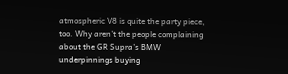atmospheric V8 is quite the party piece, too. Why aren’t the people complaining about the GR Supra’s BMW underpinnings buying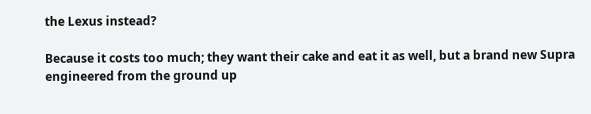the Lexus instead?

Because it costs too much; they want their cake and eat it as well, but a brand new Supra engineered from the ground up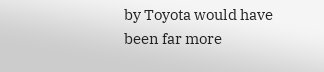by Toyota would have been far more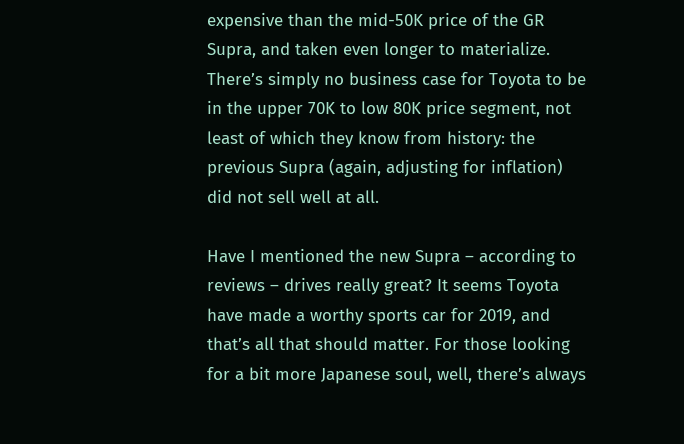expensive than the mid-50K price of the GR Supra, and taken even longer to materialize. There’s simply no business case for Toyota to be in the upper 70K to low 80K price segment, not least of which they know from history: the previous Supra (again, adjusting for inflation) did not sell well at all.

Have I mentioned the new Supra – according to reviews – drives really great? It seems Toyota have made a worthy sports car for 2019, and that’s all that should matter. For those looking for a bit more Japanese soul, well, there’s always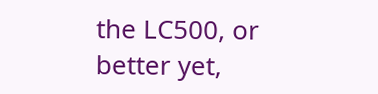the LC500, or better yet,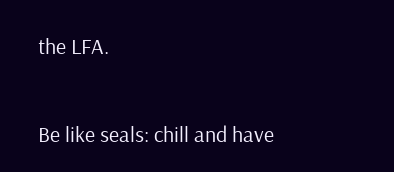the LFA.

Be like seals: chill and have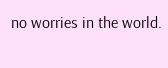no worries in the world.